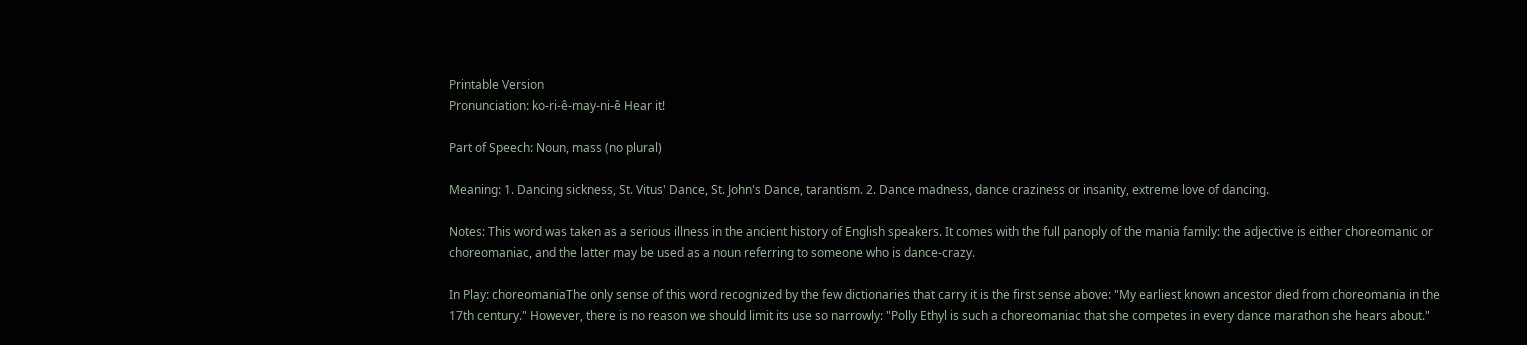Printable Version
Pronunciation: ko-ri-ê-may-ni-ê Hear it!

Part of Speech: Noun, mass (no plural)

Meaning: 1. Dancing sickness, St. Vitus' Dance, St. John's Dance, tarantism. 2. Dance madness, dance craziness or insanity, extreme love of dancing.

Notes: This word was taken as a serious illness in the ancient history of English speakers. It comes with the full panoply of the mania family: the adjective is either choreomanic or choreomaniac, and the latter may be used as a noun referring to someone who is dance-crazy.

In Play: choreomaniaThe only sense of this word recognized by the few dictionaries that carry it is the first sense above: "My earliest known ancestor died from choreomania in the 17th century." However, there is no reason we should limit its use so narrowly: "Polly Ethyl is such a choreomaniac that she competes in every dance marathon she hears about."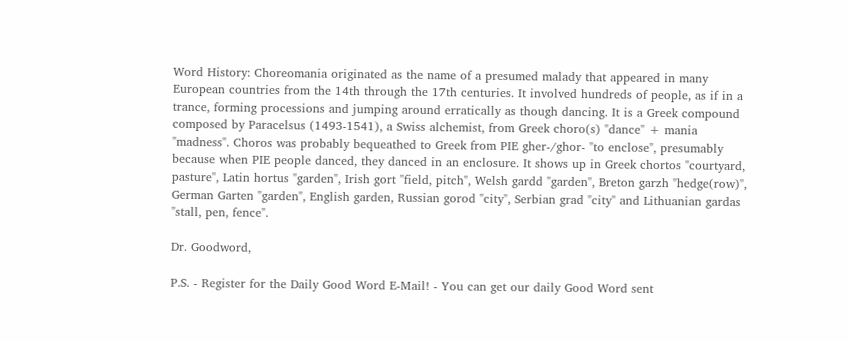Word History: Choreomania originated as the name of a presumed malady that appeared in many European countries from the 14th through the 17th centuries. It involved hundreds of people, as if in a trance, forming processions and jumping around erratically as though dancing. It is a Greek compound composed by Paracelsus (1493-1541), a Swiss alchemist, from Greek choro(s) "dance" + mania "madness". Choros was probably bequeathed to Greek from PIE gher-/ghor- "to enclose", presumably because when PIE people danced, they danced in an enclosure. It shows up in Greek chortos "courtyard, pasture", Latin hortus "garden", Irish gort "field, pitch", Welsh gardd "garden", Breton garzh "hedge(row)", German Garten "garden", English garden, Russian gorod "city", Serbian grad "city" and Lithuanian gardas "stall, pen, fence".

Dr. Goodword,

P.S. - Register for the Daily Good Word E-Mail! - You can get our daily Good Word sent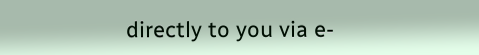directly to you via e-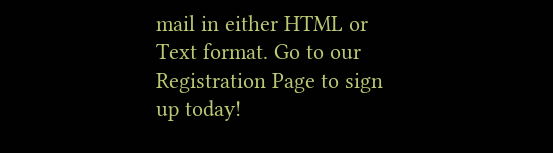mail in either HTML or Text format. Go to our Registration Page to sign up today!